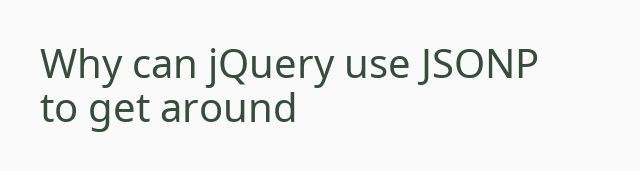Why can jQuery use JSONP to get around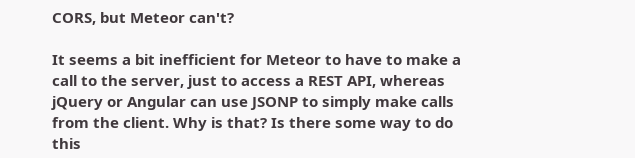CORS, but Meteor can't?

It seems a bit inefficient for Meteor to have to make a call to the server, just to access a REST API, whereas jQuery or Angular can use JSONP to simply make calls from the client. Why is that? Is there some way to do this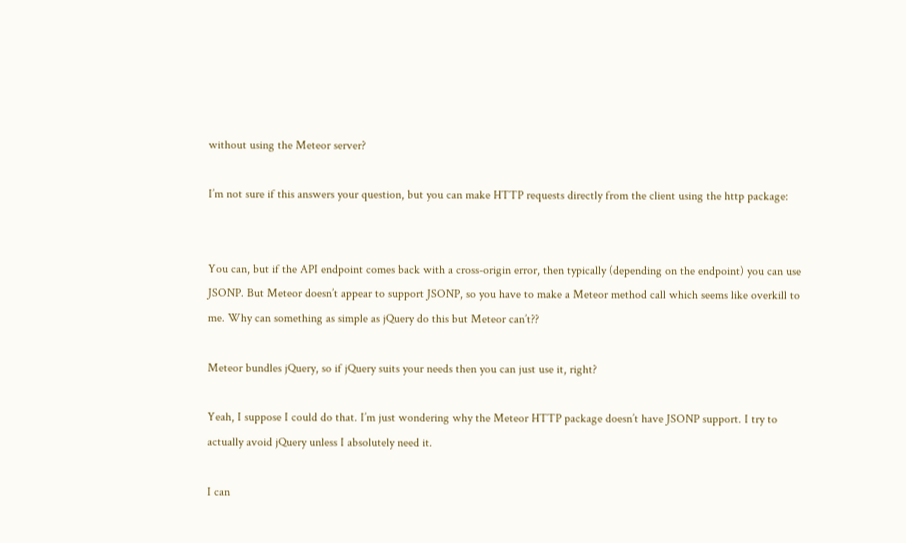without using the Meteor server?

I’m not sure if this answers your question, but you can make HTTP requests directly from the client using the http package:


You can, but if the API endpoint comes back with a cross-origin error, then typically (depending on the endpoint) you can use JSONP. But Meteor doesn’t appear to support JSONP, so you have to make a Meteor method call which seems like overkill to me. Why can something as simple as jQuery do this but Meteor can’t??

Meteor bundles jQuery, so if jQuery suits your needs then you can just use it, right?

Yeah, I suppose I could do that. I’m just wondering why the Meteor HTTP package doesn’t have JSONP support. I try to actually avoid jQuery unless I absolutely need it.

I can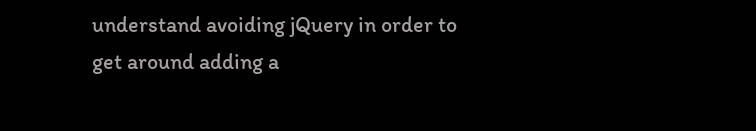understand avoiding jQuery in order to get around adding a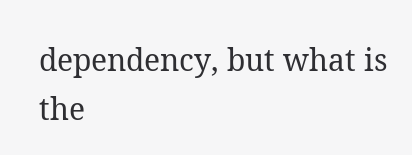dependency, but what is the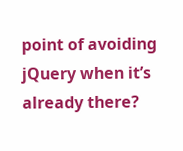point of avoiding jQuery when it’s already there?